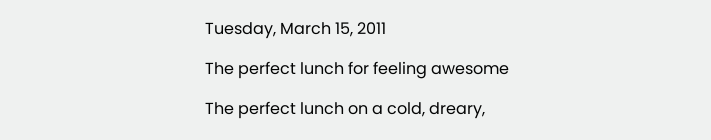Tuesday, March 15, 2011

The perfect lunch for feeling awesome

The perfect lunch on a cold, dreary,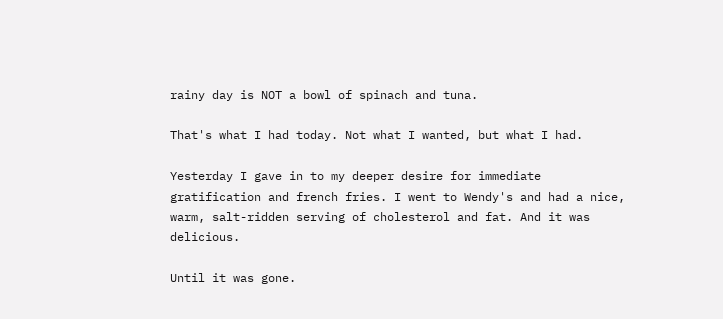rainy day is NOT a bowl of spinach and tuna.

That's what I had today. Not what I wanted, but what I had.

Yesterday I gave in to my deeper desire for immediate gratification and french fries. I went to Wendy's and had a nice, warm, salt-ridden serving of cholesterol and fat. And it was delicious.

Until it was gone.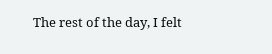The rest of the day, I felt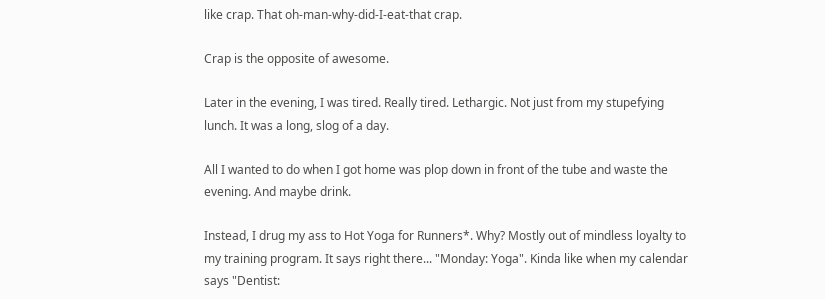like crap. That oh-man-why-did-I-eat-that crap.

Crap is the opposite of awesome.

Later in the evening, I was tired. Really tired. Lethargic. Not just from my stupefying lunch. It was a long, slog of a day.

All I wanted to do when I got home was plop down in front of the tube and waste the evening. And maybe drink.

Instead, I drug my ass to Hot Yoga for Runners*. Why? Mostly out of mindless loyalty to my training program. It says right there... "Monday: Yoga". Kinda like when my calendar says "Dentist: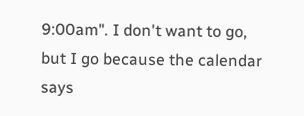9:00am". I don't want to go, but I go because the calendar says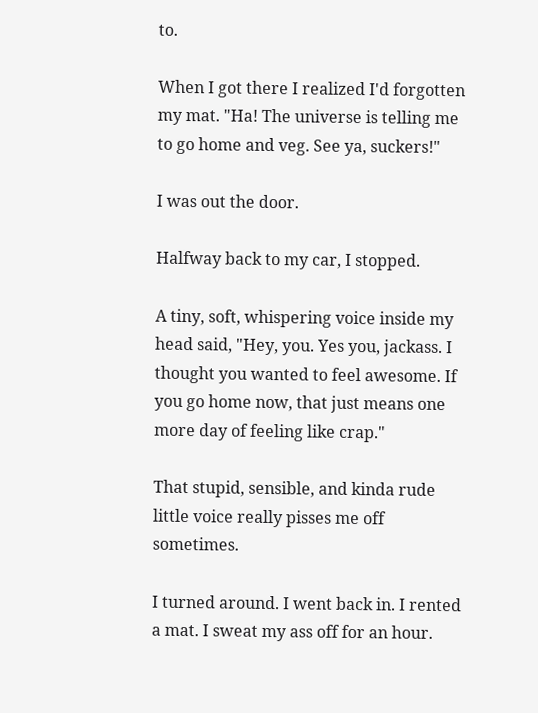to.

When I got there I realized I'd forgotten my mat. "Ha! The universe is telling me to go home and veg. See ya, suckers!"

I was out the door.

Halfway back to my car, I stopped.

A tiny, soft, whispering voice inside my head said, "Hey, you. Yes you, jackass. I thought you wanted to feel awesome. If you go home now, that just means one more day of feeling like crap."

That stupid, sensible, and kinda rude little voice really pisses me off sometimes.

I turned around. I went back in. I rented a mat. I sweat my ass off for an hour.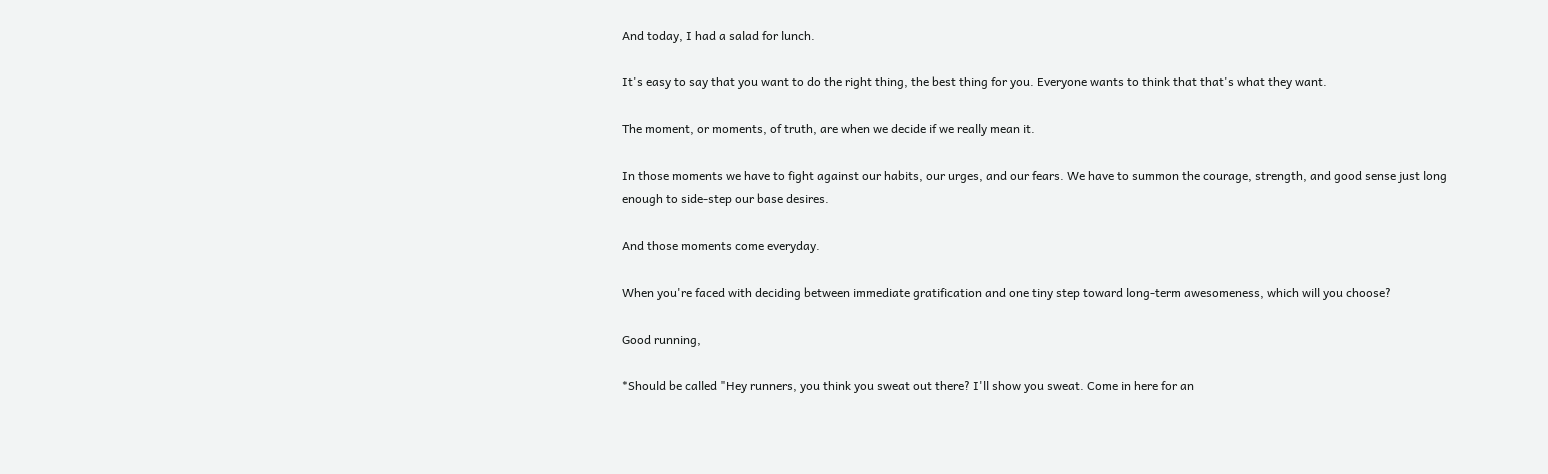And today, I had a salad for lunch.

It's easy to say that you want to do the right thing, the best thing for you. Everyone wants to think that that's what they want.

The moment, or moments, of truth, are when we decide if we really mean it.

In those moments we have to fight against our habits, our urges, and our fears. We have to summon the courage, strength, and good sense just long enough to side-step our base desires.

And those moments come everyday.

When you're faced with deciding between immediate gratification and one tiny step toward long-term awesomeness, which will you choose?

Good running,

*Should be called "Hey runners, you think you sweat out there? I'll show you sweat. Come in here for an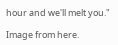hour and we'll melt you."

Image from here.